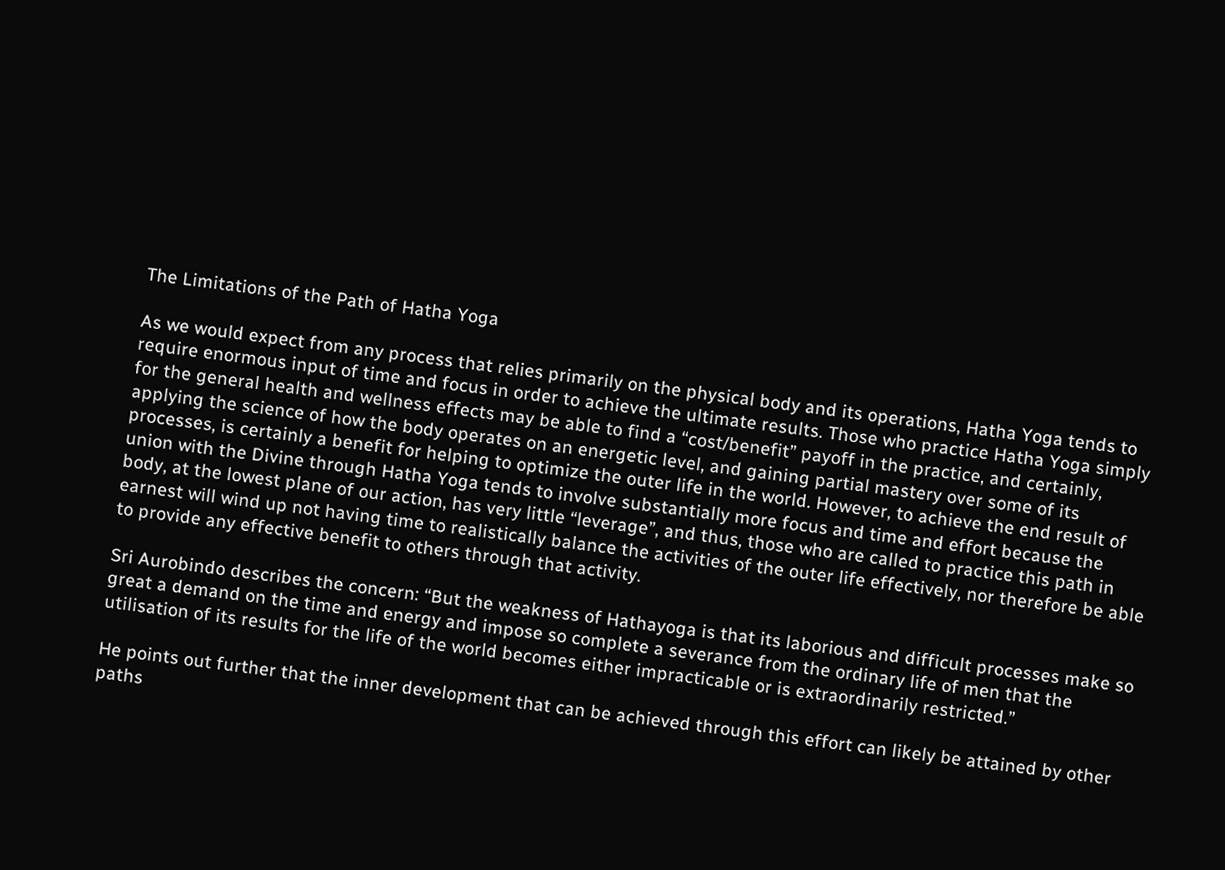The Limitations of the Path of Hatha Yoga

As we would expect from any process that relies primarily on the physical body and its operations, Hatha Yoga tends to require enormous input of time and focus in order to achieve the ultimate results. Those who practice Hatha Yoga simply for the general health and wellness effects may be able to find a “cost/benefit” payoff in the practice, and certainly, applying the science of how the body operates on an energetic level, and gaining partial mastery over some of its processes, is certainly a benefit for helping to optimize the outer life in the world. However, to achieve the end result of union with the Divine through Hatha Yoga tends to involve substantially more focus and time and effort because the body, at the lowest plane of our action, has very little “leverage”, and thus, those who are called to practice this path in earnest will wind up not having time to realistically balance the activities of the outer life effectively, nor therefore be able to provide any effective benefit to others through that activity.

Sri Aurobindo describes the concern: “But the weakness of Hathayoga is that its laborious and difficult processes make so great a demand on the time and energy and impose so complete a severance from the ordinary life of men that the utilisation of its results for the life of the world becomes either impracticable or is extraordinarily restricted.”

He points out further that the inner development that can be achieved through this effort can likely be attained by other paths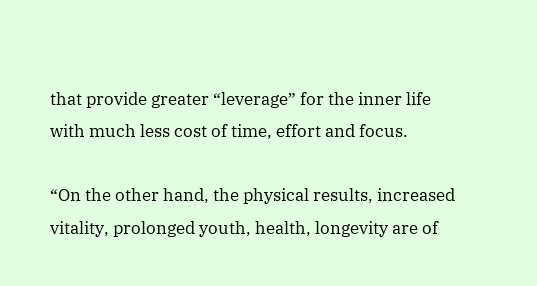that provide greater “leverage” for the inner life with much less cost of time, effort and focus.

“On the other hand, the physical results, increased vitality, prolonged youth, health, longevity are of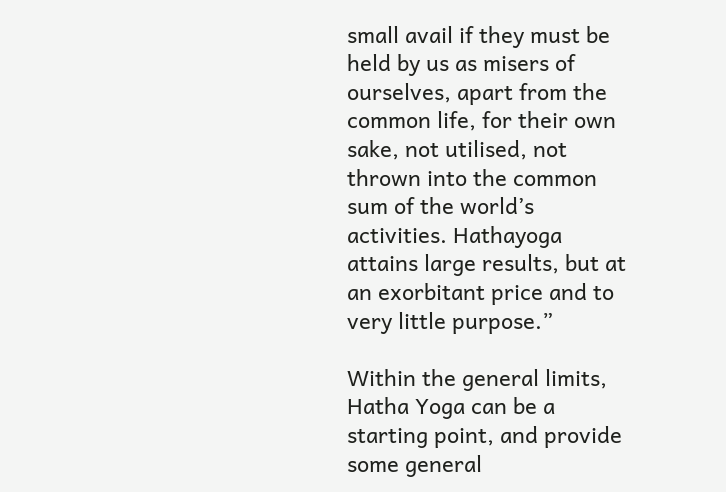small avail if they must be held by us as misers of ourselves, apart from the common life, for their own sake, not utilised, not thrown into the common sum of the world’s activities. Hathayoga attains large results, but at an exorbitant price and to very little purpose.”

Within the general limits, Hatha Yoga can be a starting point, and provide some general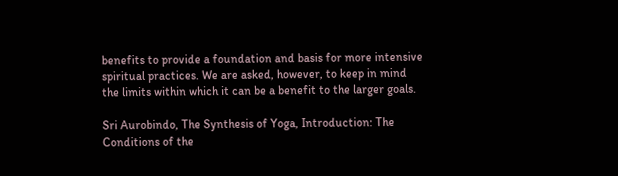benefits to provide a foundation and basis for more intensive spiritual practices. We are asked, however, to keep in mind the limits within which it can be a benefit to the larger goals.

Sri Aurobindo, The Synthesis of Yoga, Introduction: The Conditions of the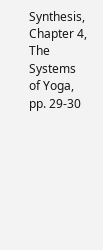Synthesis, Chapter 4, The Systems of Yoga, pp. 29-30